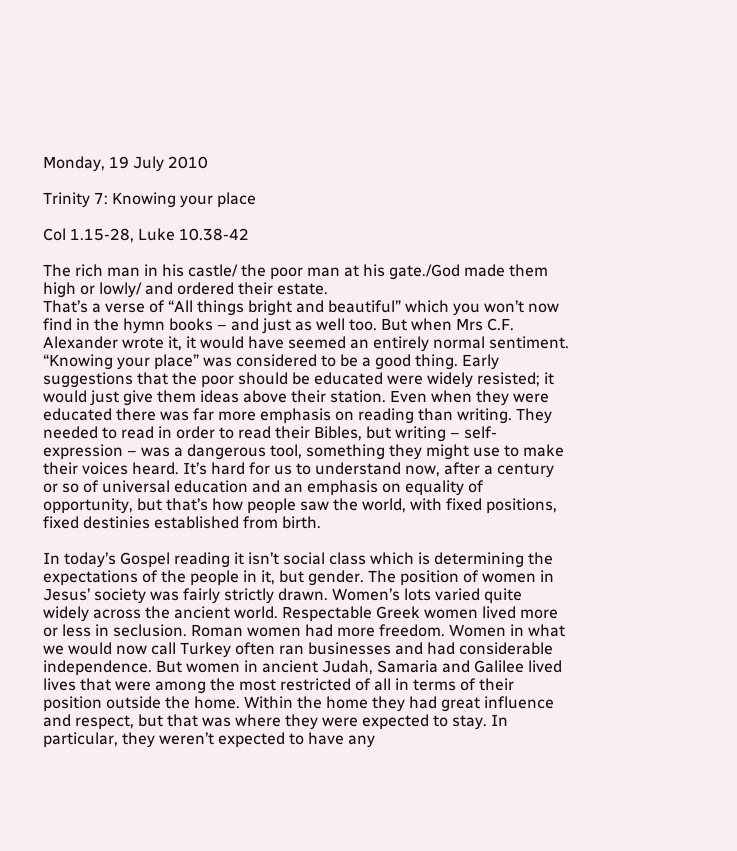Monday, 19 July 2010

Trinity 7: Knowing your place

Col 1.15-28, Luke 10.38-42

The rich man in his castle/ the poor man at his gate./God made them high or lowly/ and ordered their estate.
That’s a verse of “All things bright and beautiful” which you won’t now find in the hymn books – and just as well too. But when Mrs C.F. Alexander wrote it, it would have seemed an entirely normal sentiment. “Knowing your place” was considered to be a good thing. Early suggestions that the poor should be educated were widely resisted; it would just give them ideas above their station. Even when they were educated there was far more emphasis on reading than writing. They needed to read in order to read their Bibles, but writing – self-expression – was a dangerous tool, something they might use to make their voices heard. It’s hard for us to understand now, after a century or so of universal education and an emphasis on equality of opportunity, but that’s how people saw the world, with fixed positions, fixed destinies established from birth.

In today’s Gospel reading it isn’t social class which is determining the expectations of the people in it, but gender. The position of women in Jesus’ society was fairly strictly drawn. Women’s lots varied quite widely across the ancient world. Respectable Greek women lived more or less in seclusion. Roman women had more freedom. Women in what we would now call Turkey often ran businesses and had considerable independence. But women in ancient Judah, Samaria and Galilee lived lives that were among the most restricted of all in terms of their position outside the home. Within the home they had great influence and respect, but that was where they were expected to stay. In particular, they weren’t expected to have any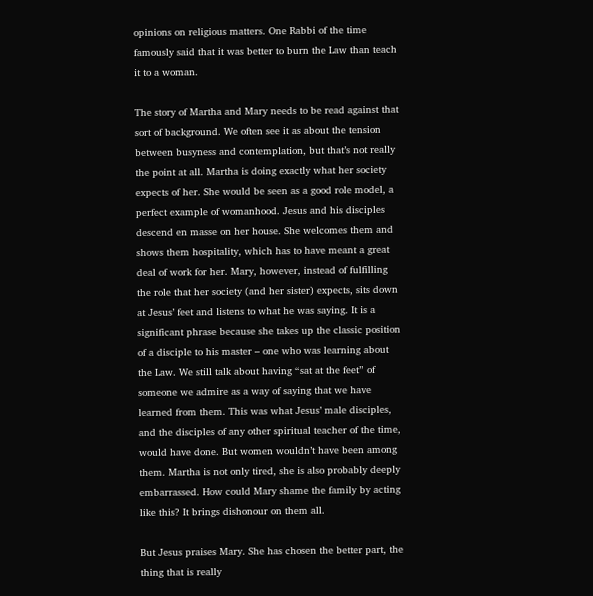opinions on religious matters. One Rabbi of the time famously said that it was better to burn the Law than teach it to a woman.

The story of Martha and Mary needs to be read against that sort of background. We often see it as about the tension between busyness and contemplation, but that’s not really the point at all. Martha is doing exactly what her society expects of her. She would be seen as a good role model, a perfect example of womanhood. Jesus and his disciples descend en masse on her house. She welcomes them and shows them hospitality, which has to have meant a great deal of work for her. Mary, however, instead of fulfilling the role that her society (and her sister) expects, sits down at Jesus’ feet and listens to what he was saying. It is a significant phrase because she takes up the classic position of a disciple to his master – one who was learning about the Law. We still talk about having “sat at the feet” of someone we admire as a way of saying that we have learned from them. This was what Jesus’ male disciples, and the disciples of any other spiritual teacher of the time, would have done. But women wouldn’t have been among them. Martha is not only tired, she is also probably deeply embarrassed. How could Mary shame the family by acting like this? It brings dishonour on them all.

But Jesus praises Mary. She has chosen the better part, the thing that is really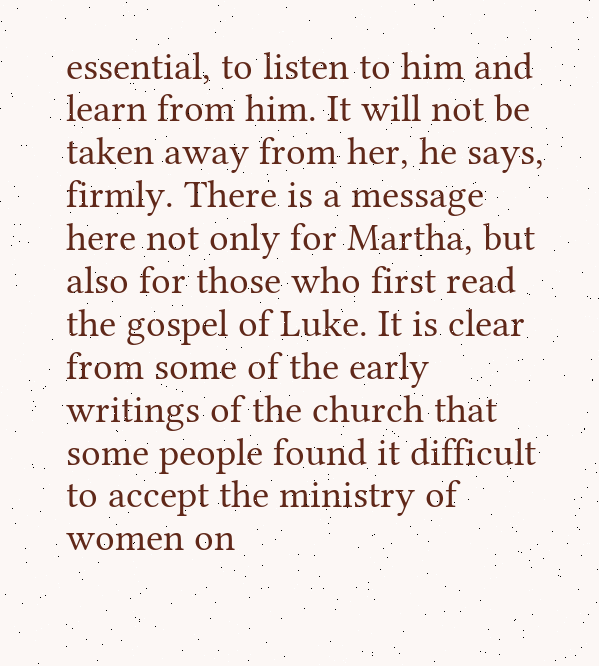essential, to listen to him and learn from him. It will not be taken away from her, he says, firmly. There is a message here not only for Martha, but also for those who first read the gospel of Luke. It is clear from some of the early writings of the church that some people found it difficult to accept the ministry of women on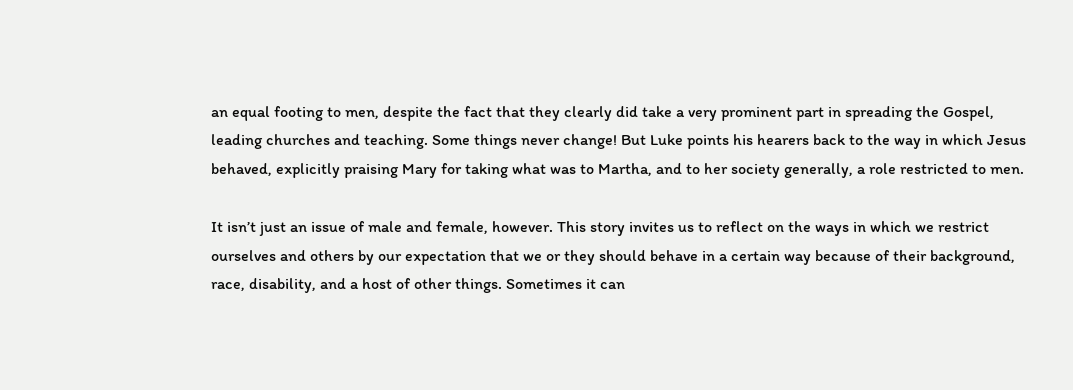an equal footing to men, despite the fact that they clearly did take a very prominent part in spreading the Gospel, leading churches and teaching. Some things never change! But Luke points his hearers back to the way in which Jesus behaved, explicitly praising Mary for taking what was to Martha, and to her society generally, a role restricted to men.

It isn’t just an issue of male and female, however. This story invites us to reflect on the ways in which we restrict ourselves and others by our expectation that we or they should behave in a certain way because of their background, race, disability, and a host of other things. Sometimes it can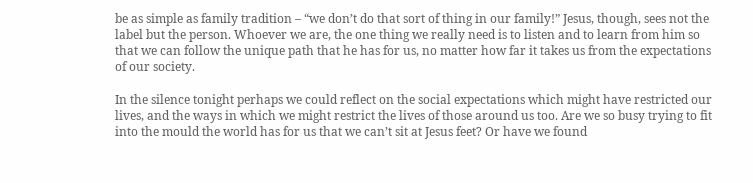be as simple as family tradition – “we don’t do that sort of thing in our family!” Jesus, though, sees not the label but the person. Whoever we are, the one thing we really need is to listen and to learn from him so that we can follow the unique path that he has for us, no matter how far it takes us from the expectations of our society.

In the silence tonight perhaps we could reflect on the social expectations which might have restricted our lives, and the ways in which we might restrict the lives of those around us too. Are we so busy trying to fit into the mould the world has for us that we can’t sit at Jesus feet? Or have we found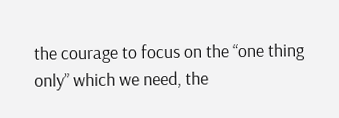the courage to focus on the “one thing only” which we need, the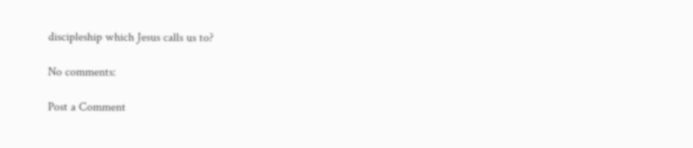discipleship which Jesus calls us to?

No comments:

Post a Comment